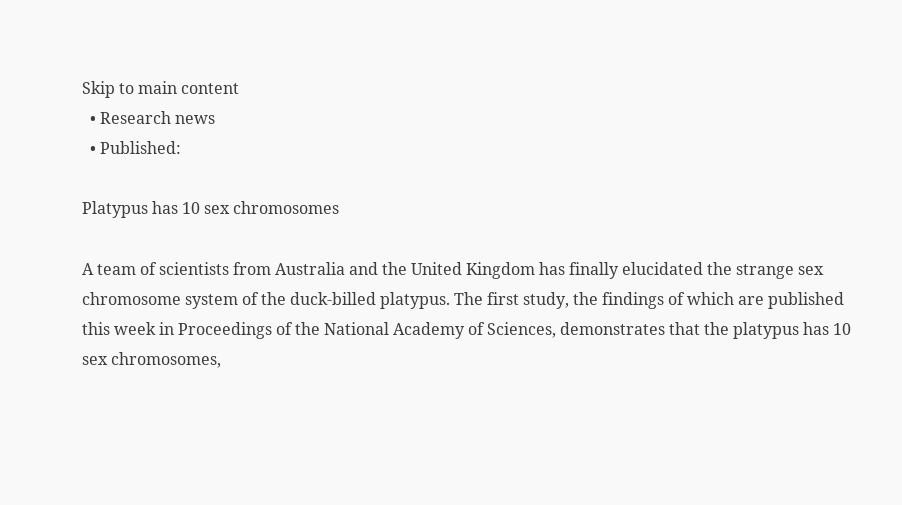Skip to main content
  • Research news
  • Published:

Platypus has 10 sex chromosomes

A team of scientists from Australia and the United Kingdom has finally elucidated the strange sex chromosome system of the duck-billed platypus. The first study, the findings of which are published this week in Proceedings of the National Academy of Sciences, demonstrates that the platypus has 10 sex chromosomes,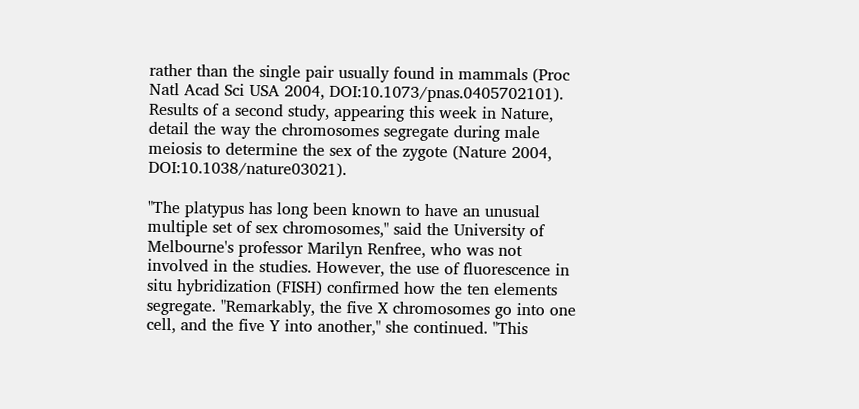rather than the single pair usually found in mammals (Proc Natl Acad Sci USA 2004, DOI:10.1073/pnas.0405702101). Results of a second study, appearing this week in Nature, detail the way the chromosomes segregate during male meiosis to determine the sex of the zygote (Nature 2004, DOI:10.1038/nature03021).

"The platypus has long been known to have an unusual multiple set of sex chromosomes," said the University of Melbourne's professor Marilyn Renfree, who was not involved in the studies. However, the use of fluorescence in situ hybridization (FISH) confirmed how the ten elements segregate. "Remarkably, the five X chromosomes go into one cell, and the five Y into another," she continued. "This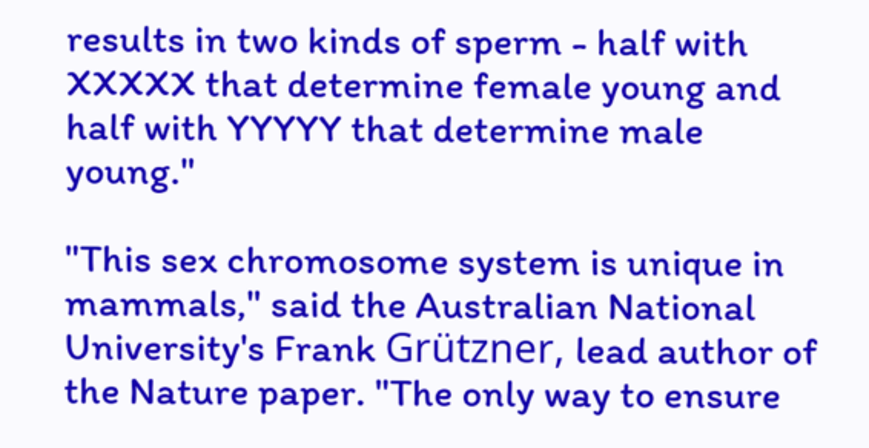results in two kinds of sperm - half with XXXXX that determine female young and half with YYYYY that determine male young."

"This sex chromosome system is unique in mammals," said the Australian National University's Frank Grützner, lead author of the Nature paper. "The only way to ensure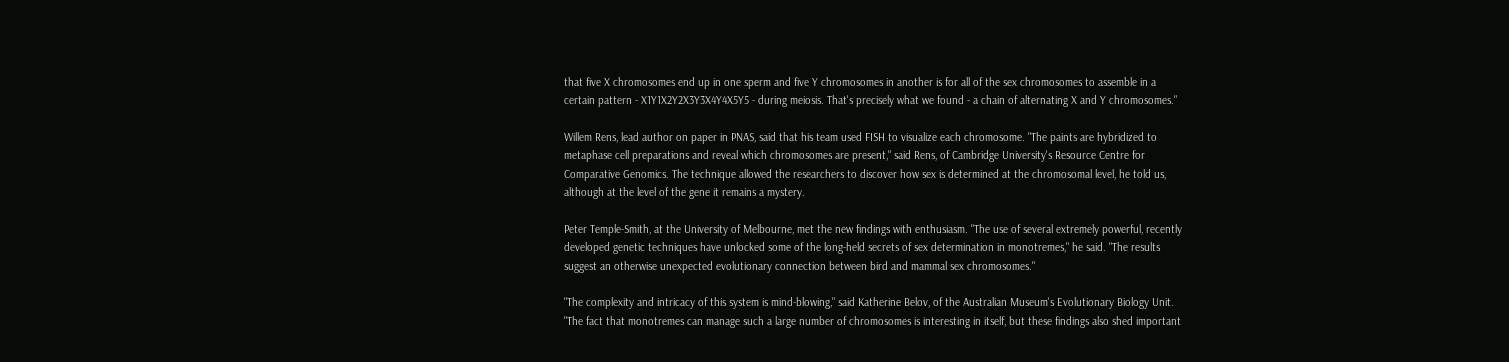that five X chromosomes end up in one sperm and five Y chromosomes in another is for all of the sex chromosomes to assemble in a certain pattern - X1Y1X2Y2X3Y3X4Y4X5Y5 - during meiosis. That's precisely what we found - a chain of alternating X and Y chromosomes."

Willem Rens, lead author on paper in PNAS, said that his team used FISH to visualize each chromosome. "The paints are hybridized to metaphase cell preparations and reveal which chromosomes are present," said Rens, of Cambridge University's Resource Centre for Comparative Genomics. The technique allowed the researchers to discover how sex is determined at the chromosomal level, he told us, although at the level of the gene it remains a mystery.

Peter Temple-Smith, at the University of Melbourne, met the new findings with enthusiasm. "The use of several extremely powerful, recently developed genetic techniques have unlocked some of the long-held secrets of sex determination in monotremes," he said. "The results suggest an otherwise unexpected evolutionary connection between bird and mammal sex chromosomes."

"The complexity and intricacy of this system is mind-blowing," said Katherine Belov, of the Australian Museum's Evolutionary Biology Unit. "The fact that monotremes can manage such a large number of chromosomes is interesting in itself, but these findings also shed important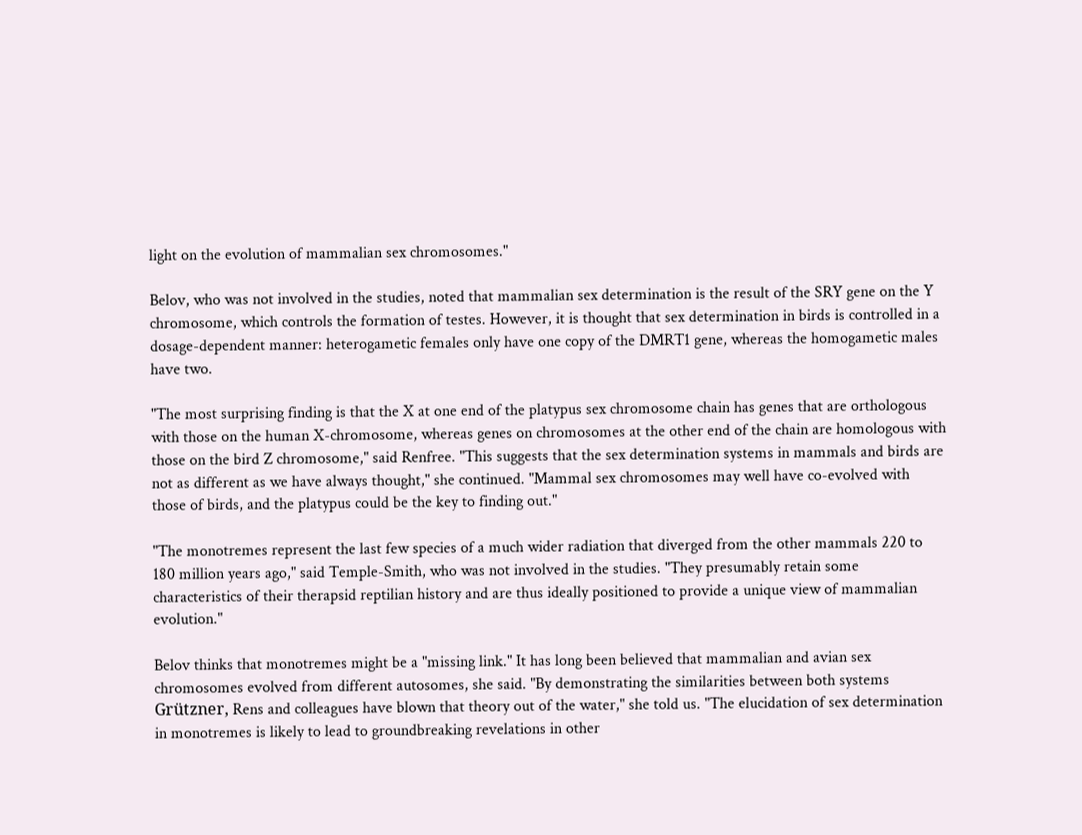light on the evolution of mammalian sex chromosomes."

Belov, who was not involved in the studies, noted that mammalian sex determination is the result of the SRY gene on the Y chromosome, which controls the formation of testes. However, it is thought that sex determination in birds is controlled in a dosage-dependent manner: heterogametic females only have one copy of the DMRT1 gene, whereas the homogametic males have two.

"The most surprising finding is that the X at one end of the platypus sex chromosome chain has genes that are orthologous with those on the human X-chromosome, whereas genes on chromosomes at the other end of the chain are homologous with those on the bird Z chromosome," said Renfree. "This suggests that the sex determination systems in mammals and birds are not as different as we have always thought," she continued. "Mammal sex chromosomes may well have co-evolved with those of birds, and the platypus could be the key to finding out."

"The monotremes represent the last few species of a much wider radiation that diverged from the other mammals 220 to 180 million years ago," said Temple-Smith, who was not involved in the studies. "They presumably retain some characteristics of their therapsid reptilian history and are thus ideally positioned to provide a unique view of mammalian evolution."

Belov thinks that monotremes might be a "missing link." It has long been believed that mammalian and avian sex chromosomes evolved from different autosomes, she said. "By demonstrating the similarities between both systems Grützner, Rens and colleagues have blown that theory out of the water," she told us. "The elucidation of sex determination in monotremes is likely to lead to groundbreaking revelations in other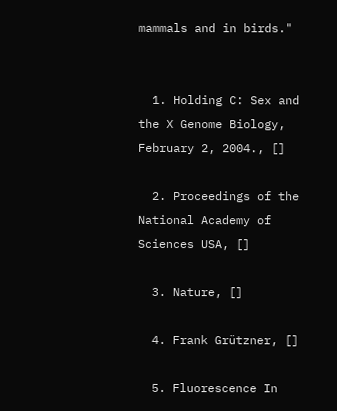mammals and in birds."


  1. Holding C: Sex and the X Genome Biology, February 2, 2004., []

  2. Proceedings of the National Academy of Sciences USA, []

  3. Nature, []

  4. Frank Grützner, []

  5. Fluorescence In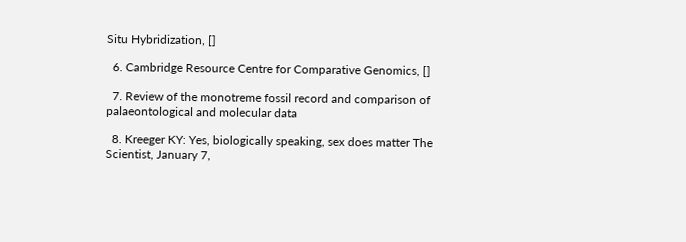Situ Hybridization, []

  6. Cambridge Resource Centre for Comparative Genomics, []

  7. Review of the monotreme fossil record and comparison of palaeontological and molecular data

  8. Kreeger KY: Yes, biologically speaking, sex does matter The Scientist, January 7,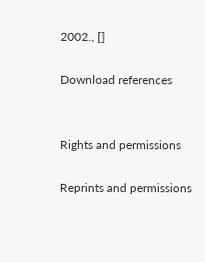2002., []

Download references


Rights and permissions

Reprints and permissions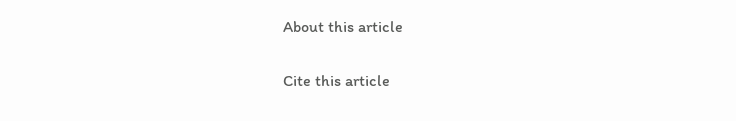About this article

Cite this article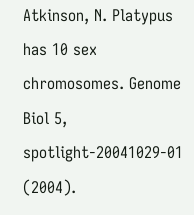Atkinson, N. Platypus has 10 sex chromosomes. Genome Biol 5, spotlight-20041029-01 (2004).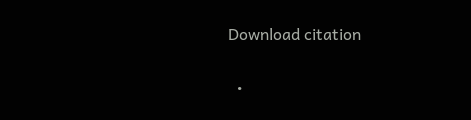Download citation

  •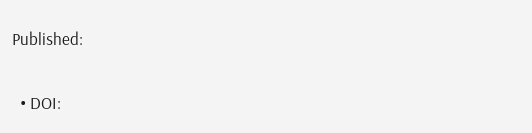Published:

  • DOI: